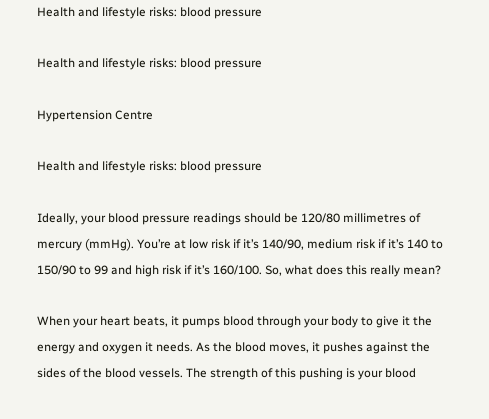Health and lifestyle risks: blood pressure

Health and lifestyle risks: blood pressure

Hypertension Centre

Health and lifestyle risks: blood pressure

Ideally, your blood pressure readings should be 120/80 millimetres of mercury (mmHg). You’re at low risk if it’s 140/90, medium risk if it’s 140 to 150/90 to 99 and high risk if it’s 160/100. So, what does this really mean?

When your heart beats, it pumps blood through your body to give it the energy and oxygen it needs. As the blood moves, it pushes against the sides of the blood vessels. The strength of this pushing is your blood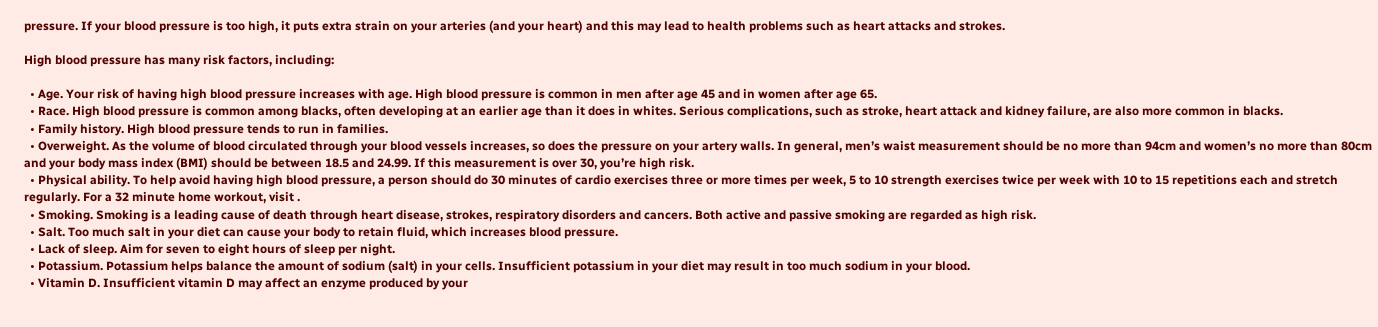pressure. If your blood pressure is too high, it puts extra strain on your arteries (and your heart) and this may lead to health problems such as heart attacks and strokes.

High blood pressure has many risk factors, including:

  • Age. Your risk of having high blood pressure increases with age. High blood pressure is common in men after age 45 and in women after age 65.
  • Race. High blood pressure is common among blacks, often developing at an earlier age than it does in whites. Serious complications, such as stroke, heart attack and kidney failure, are also more common in blacks.
  • Family history. High blood pressure tends to run in families.
  • Overweight. As the volume of blood circulated through your blood vessels increases, so does the pressure on your artery walls. In general, men’s waist measurement should be no more than 94cm and women’s no more than 80cm and your body mass index (BMI) should be between 18.5 and 24.99. If this measurement is over 30, you’re high risk.
  • Physical ability. To help avoid having high blood pressure, a person should do 30 minutes of cardio exercises three or more times per week, 5 to 10 strength exercises twice per week with 10 to 15 repetitions each and stretch regularly. For a 32 minute home workout, visit .
  • Smoking. Smoking is a leading cause of death through heart disease, strokes, respiratory disorders and cancers. Both active and passive smoking are regarded as high risk.
  • Salt. Too much salt in your diet can cause your body to retain fluid, which increases blood pressure.
  • Lack of sleep. Aim for seven to eight hours of sleep per night.
  • Potassium. Potassium helps balance the amount of sodium (salt) in your cells. Insufficient potassium in your diet may result in too much sodium in your blood.
  • Vitamin D. Insufficient vitamin D may affect an enzyme produced by your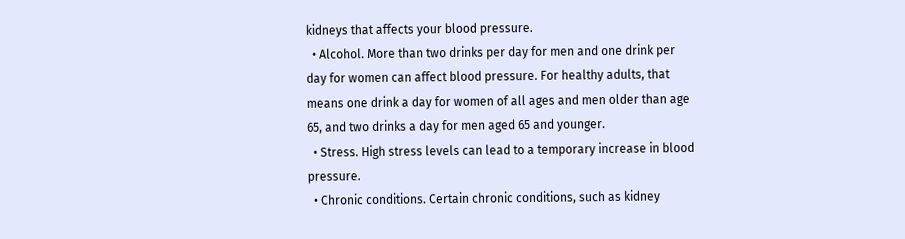kidneys that affects your blood pressure.
  • Alcohol. More than two drinks per day for men and one drink per day for women can affect blood pressure. For healthy adults, that means one drink a day for women of all ages and men older than age 65, and two drinks a day for men aged 65 and younger.
  • Stress. High stress levels can lead to a temporary increase in blood pressure.
  • Chronic conditions. Certain chronic conditions, such as kidney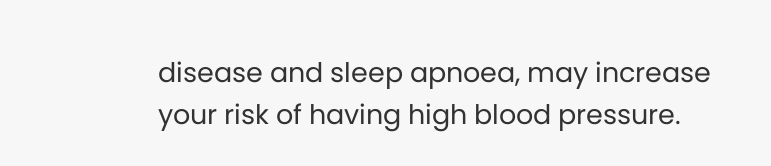disease and sleep apnoea, may increase your risk of having high blood pressure.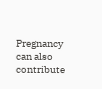Pregnancy can also contribute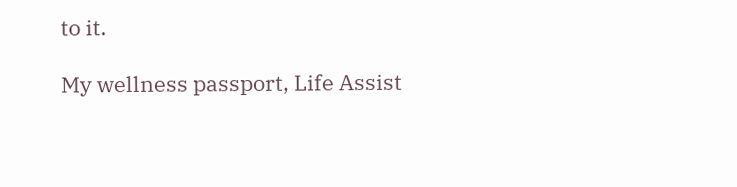to it.

My wellness passport, Life Assist